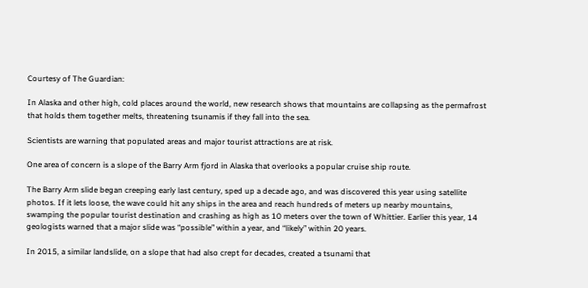Courtesy of The Guardian:

In Alaska and other high, cold places around the world, new research shows that mountains are collapsing as the permafrost that holds them together melts, threatening tsunamis if they fall into the sea.

Scientists are warning that populated areas and major tourist attractions are at risk.

One area of concern is a slope of the Barry Arm fjord in Alaska that overlooks a popular cruise ship route.

The Barry Arm slide began creeping early last century, sped up a decade ago, and was discovered this year using satellite photos. If it lets loose, the wave could hit any ships in the area and reach hundreds of meters up nearby mountains, swamping the popular tourist destination and crashing as high as 10 meters over the town of Whittier. Earlier this year, 14 geologists warned that a major slide was “possible” within a year, and “likely” within 20 years.

In 2015, a similar landslide, on a slope that had also crept for decades, created a tsunami that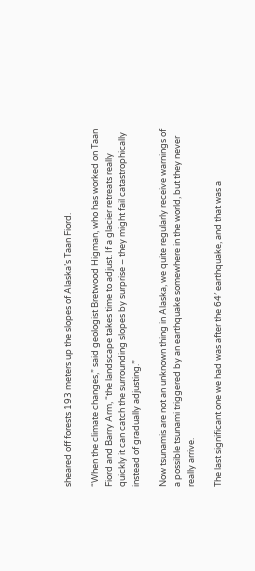sheared off forests 193 meters up the slopes of Alaska’s Taan Fiord.

“When the climate changes,” said geologist Bretwood Higman, who has worked on Taan Fiord and Barry Arm, “the landscape takes time to adjust. If a glacier retreats really quickly it can catch the surrounding slopes by surprise – they might fail catastrophically instead of gradually adjusting.”

Now tsunamis are not an unknown thing in Alaska, we quite regularly receive warnings of a possible tsunami triggered by an earthquake somewhere in the world, but they never really arrive.

The last significant one we had was after the 64′ earthquake, and that was a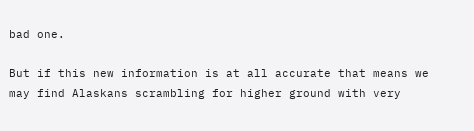bad one.

But if this new information is at all accurate that means we may find Alaskans scrambling for higher ground with very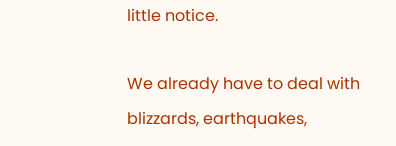little notice.

We already have to deal with blizzards, earthquakes,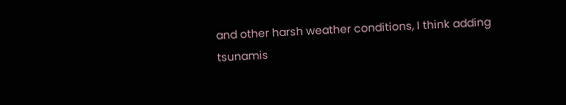and other harsh weather conditions, I think adding tsunamis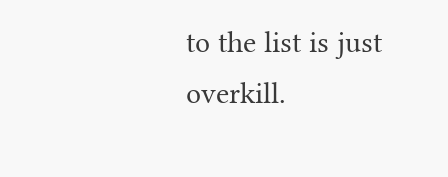to the list is just overkill.